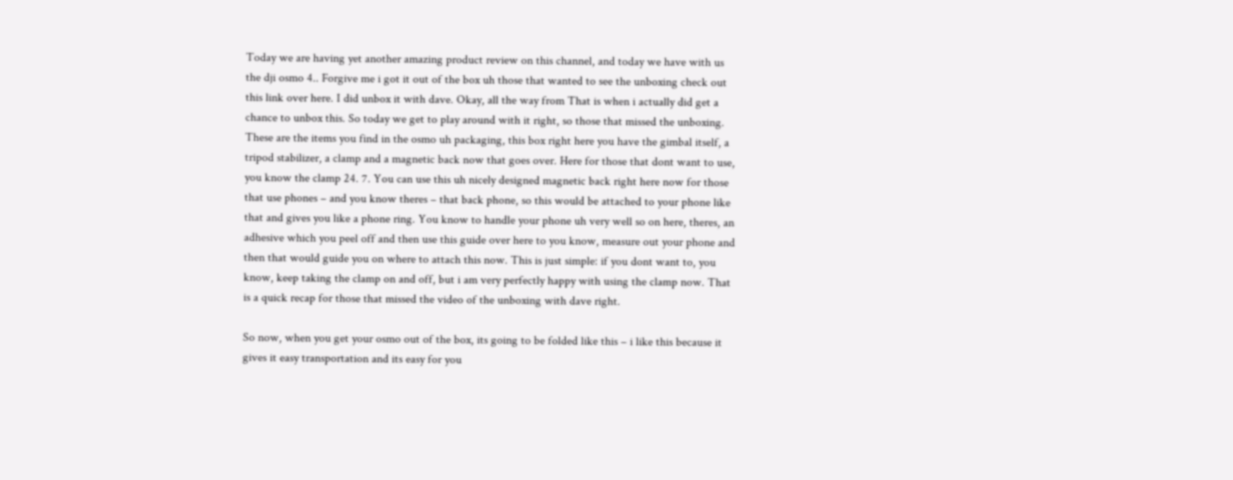Today we are having yet another amazing product review on this channel, and today we have with us the dji osmo 4.. Forgive me i got it out of the box uh those that wanted to see the unboxing check out this link over here. I did unbox it with dave. Okay, all the way from That is when i actually did get a chance to unbox this. So today we get to play around with it right, so those that missed the unboxing. These are the items you find in the osmo uh packaging, this box right here you have the gimbal itself, a tripod stabilizer, a clamp and a magnetic back now that goes over. Here for those that dont want to use, you know the clamp 24. 7. You can use this uh nicely designed magnetic back right here now for those that use phones – and you know theres – that back phone, so this would be attached to your phone like that and gives you like a phone ring. You know to handle your phone uh very well so on here, theres, an adhesive which you peel off and then use this guide over here to you know, measure out your phone and then that would guide you on where to attach this now. This is just simple: if you dont want to, you know, keep taking the clamp on and off, but i am very perfectly happy with using the clamp now. That is a quick recap for those that missed the video of the unboxing with dave right.

So now, when you get your osmo out of the box, its going to be folded like this – i like this because it gives it easy transportation and its easy for you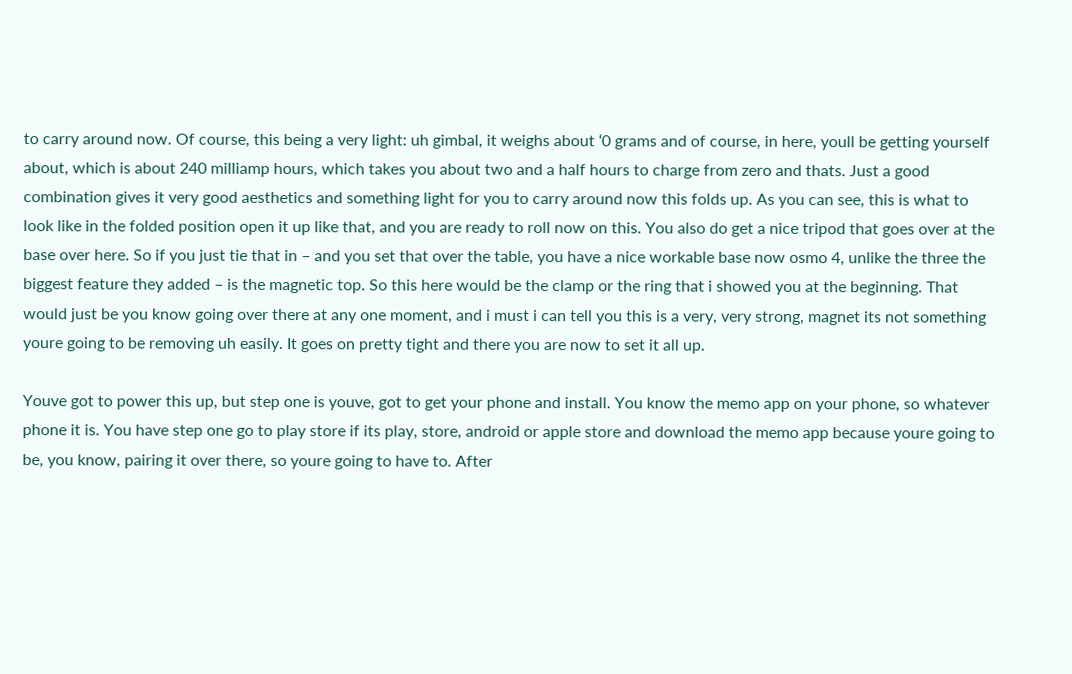to carry around now. Of course, this being a very light: uh gimbal, it weighs about ‘0 grams and of course, in here, youll be getting yourself about, which is about 240 milliamp hours, which takes you about two and a half hours to charge from zero and thats. Just a good combination gives it very good aesthetics and something light for you to carry around now this folds up. As you can see, this is what to look like in the folded position open it up like that, and you are ready to roll now on this. You also do get a nice tripod that goes over at the base over here. So if you just tie that in – and you set that over the table, you have a nice workable base now osmo 4, unlike the three the biggest feature they added – is the magnetic top. So this here would be the clamp or the ring that i showed you at the beginning. That would just be you know going over there at any one moment, and i must i can tell you this is a very, very strong, magnet its not something youre going to be removing uh easily. It goes on pretty tight and there you are now to set it all up.

Youve got to power this up, but step one is youve, got to get your phone and install. You know the memo app on your phone, so whatever phone it is. You have step one go to play store if its play, store, android or apple store and download the memo app because youre going to be, you know, pairing it over there, so youre going to have to. After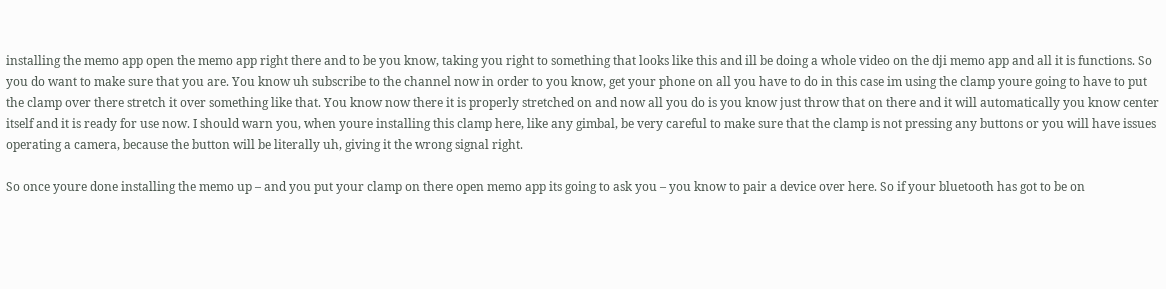installing the memo app open the memo app right there and to be you know, taking you right to something that looks like this and ill be doing a whole video on the dji memo app and all it is functions. So you do want to make sure that you are. You know uh subscribe to the channel now in order to you know, get your phone on all you have to do in this case im using the clamp youre going to have to put the clamp over there stretch it over something like that. You know now there it is properly stretched on and now all you do is you know just throw that on there and it will automatically you know center itself and it is ready for use now. I should warn you, when youre installing this clamp here, like any gimbal, be very careful to make sure that the clamp is not pressing any buttons or you will have issues operating a camera, because the button will be literally uh, giving it the wrong signal right.

So once youre done installing the memo up – and you put your clamp on there open memo app its going to ask you – you know to pair a device over here. So if your bluetooth has got to be on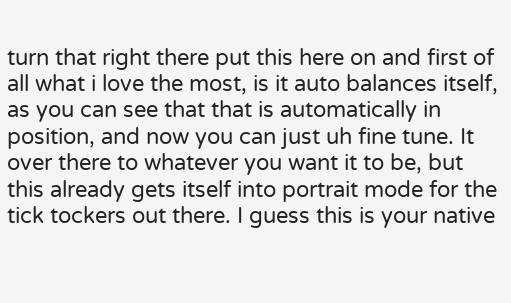turn that right there put this here on and first of all what i love the most, is it auto balances itself, as you can see that that is automatically in position, and now you can just uh fine tune. It over there to whatever you want it to be, but this already gets itself into portrait mode for the tick tockers out there. I guess this is your native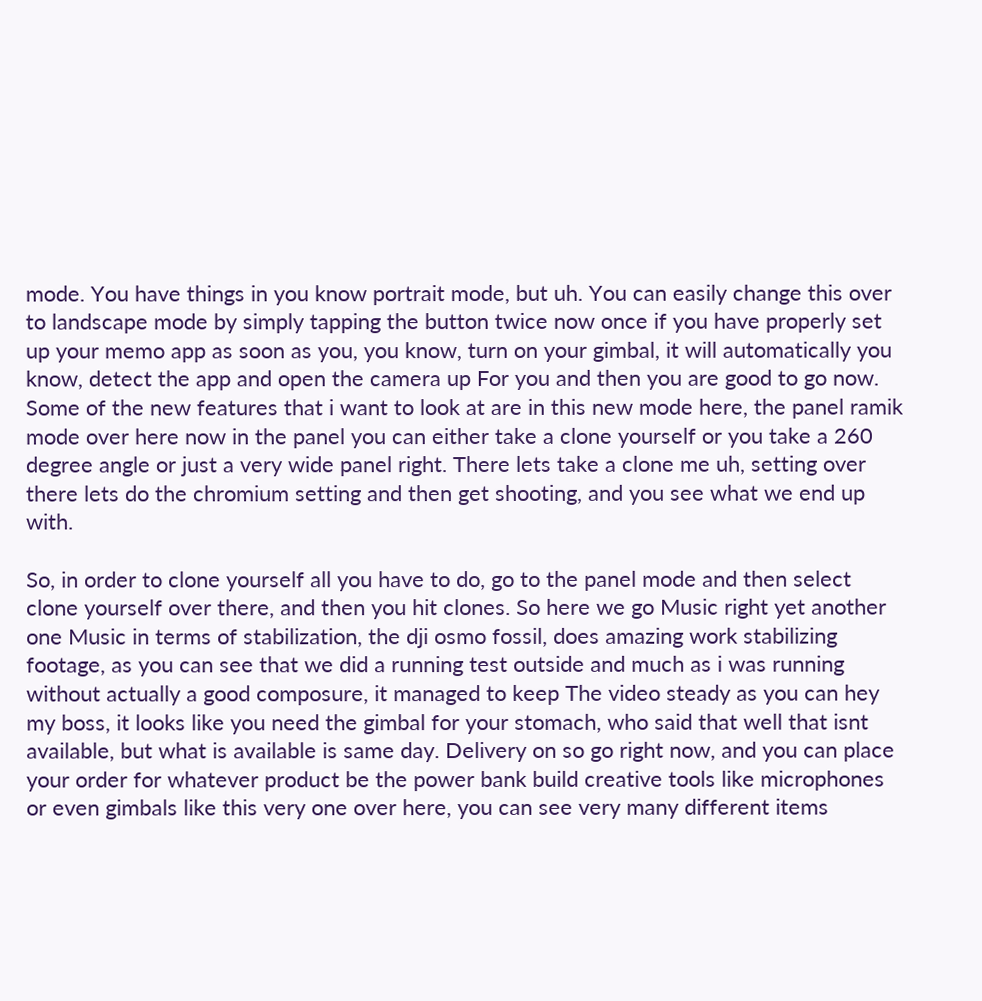mode. You have things in you know portrait mode, but uh. You can easily change this over to landscape mode by simply tapping the button twice now once if you have properly set up your memo app as soon as you, you know, turn on your gimbal, it will automatically you know, detect the app and open the camera up For you and then you are good to go now. Some of the new features that i want to look at are in this new mode here, the panel ramik mode over here now in the panel you can either take a clone yourself or you take a 260 degree angle or just a very wide panel right. There lets take a clone me uh, setting over there lets do the chromium setting and then get shooting, and you see what we end up with.

So, in order to clone yourself all you have to do, go to the panel mode and then select clone yourself over there, and then you hit clones. So here we go Music right yet another one Music in terms of stabilization, the dji osmo fossil, does amazing work stabilizing footage, as you can see that we did a running test outside and much as i was running without actually a good composure, it managed to keep The video steady as you can hey my boss, it looks like you need the gimbal for your stomach, who said that well that isnt available, but what is available is same day. Delivery on so go right now, and you can place your order for whatever product be the power bank build creative tools like microphones or even gimbals like this very one over here, you can see very many different items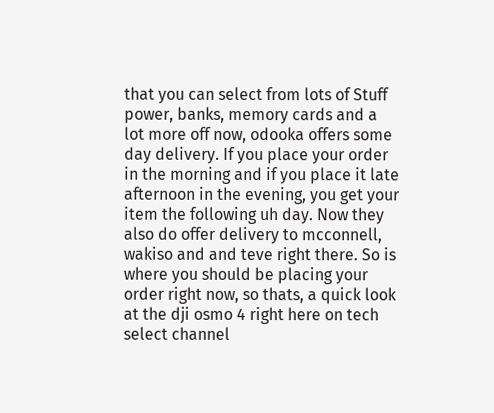that you can select from lots of Stuff power, banks, memory cards and a lot more off now, odooka offers some day delivery. If you place your order in the morning and if you place it late afternoon in the evening, you get your item the following uh day. Now they also do offer delivery to mcconnell, wakiso and and teve right there. So is where you should be placing your order right now, so thats, a quick look at the dji osmo 4 right here on tech select channel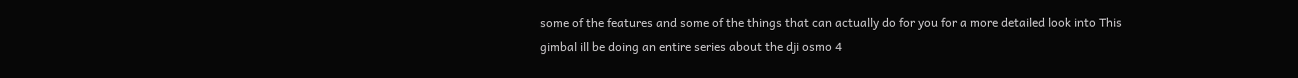some of the features and some of the things that can actually do for you for a more detailed look into This gimbal ill be doing an entire series about the dji osmo 4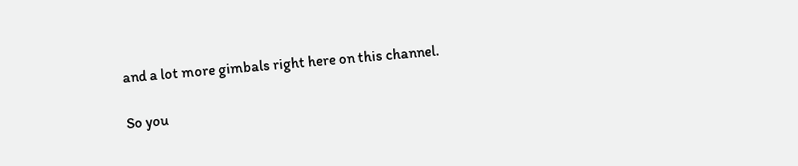and a lot more gimbals right here on this channel.

So you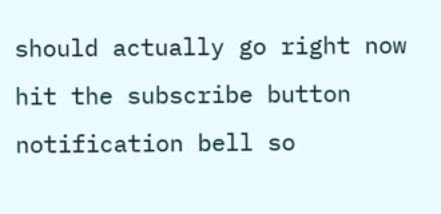should actually go right now hit the subscribe button notification bell so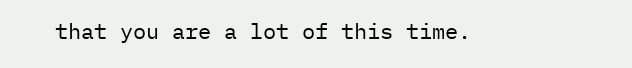that you are a lot of this time.